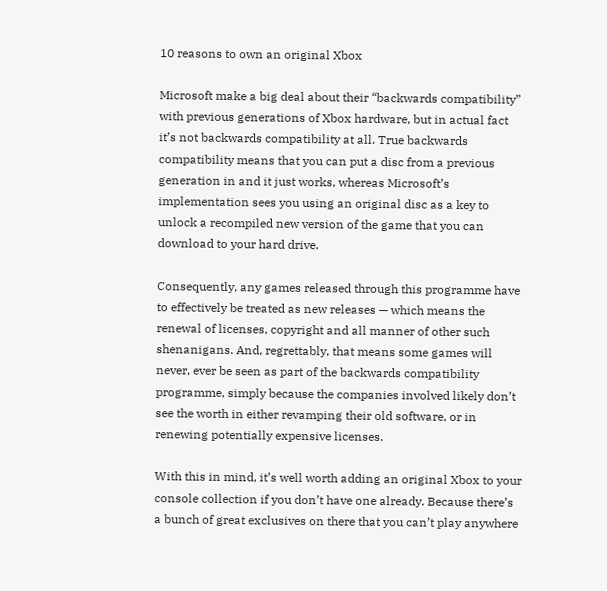10 reasons to own an original Xbox

Microsoft make a big deal about their “backwards compatibility” with previous generations of Xbox hardware, but in actual fact it’s not backwards compatibility at all. True backwards compatibility means that you can put a disc from a previous generation in and it just works, whereas Microsoft’s implementation sees you using an original disc as a key to unlock a recompiled new version of the game that you can download to your hard drive.

Consequently, any games released through this programme have to effectively be treated as new releases — which means the renewal of licenses, copyright and all manner of other such shenanigans. And, regrettably, that means some games will never, ever be seen as part of the backwards compatibility programme, simply because the companies involved likely don’t see the worth in either revamping their old software, or in renewing potentially expensive licenses.

With this in mind, it’s well worth adding an original Xbox to your console collection if you don’t have one already. Because there’s a bunch of great exclusives on there that you can’t play anywhere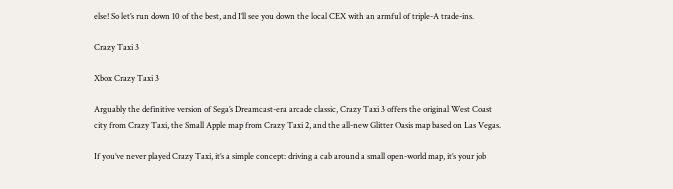else! So let’s run down 10 of the best, and I’ll see you down the local CEX with an armful of triple-A trade-ins.

Crazy Taxi 3

Xbox Crazy Taxi 3

Arguably the definitive version of Sega’s Dreamcast-era arcade classic, Crazy Taxi 3 offers the original West Coast city from Crazy Taxi, the Small Apple map from Crazy Taxi 2, and the all-new Glitter Oasis map based on Las Vegas.

If you’ve never played Crazy Taxi, it’s a simple concept: driving a cab around a small open-world map, it’s your job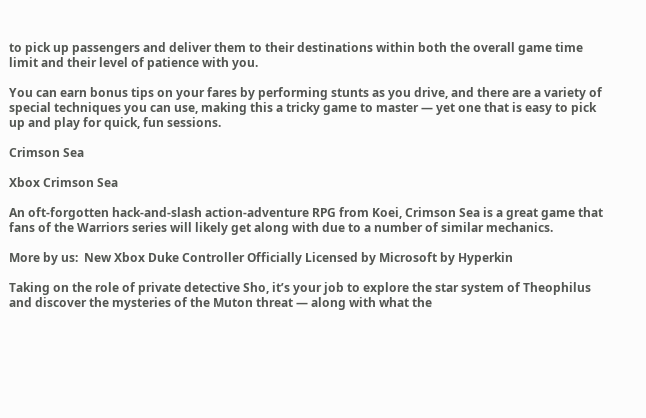to pick up passengers and deliver them to their destinations within both the overall game time limit and their level of patience with you.

You can earn bonus tips on your fares by performing stunts as you drive, and there are a variety of special techniques you can use, making this a tricky game to master — yet one that is easy to pick up and play for quick, fun sessions.

Crimson Sea

Xbox Crimson Sea

An oft-forgotten hack-and-slash action-adventure RPG from Koei, Crimson Sea is a great game that fans of the Warriors series will likely get along with due to a number of similar mechanics.

More by us:  New Xbox Duke Controller Officially Licensed by Microsoft by Hyperkin

Taking on the role of private detective Sho, it’s your job to explore the star system of Theophilus and discover the mysteries of the Muton threat — along with what the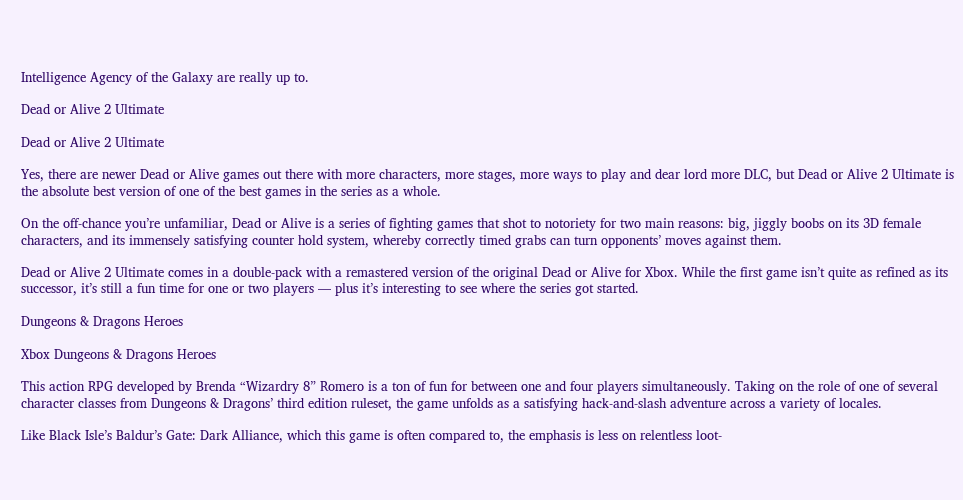Intelligence Agency of the Galaxy are really up to.

Dead or Alive 2 Ultimate

Dead or Alive 2 Ultimate

Yes, there are newer Dead or Alive games out there with more characters, more stages, more ways to play and dear lord more DLC, but Dead or Alive 2 Ultimate is the absolute best version of one of the best games in the series as a whole.

On the off-chance you’re unfamiliar, Dead or Alive is a series of fighting games that shot to notoriety for two main reasons: big, jiggly boobs on its 3D female characters, and its immensely satisfying counter hold system, whereby correctly timed grabs can turn opponents’ moves against them.

Dead or Alive 2 Ultimate comes in a double-pack with a remastered version of the original Dead or Alive for Xbox. While the first game isn’t quite as refined as its successor, it’s still a fun time for one or two players — plus it’s interesting to see where the series got started.

Dungeons & Dragons Heroes

Xbox Dungeons & Dragons Heroes

This action RPG developed by Brenda “Wizardry 8” Romero is a ton of fun for between one and four players simultaneously. Taking on the role of one of several character classes from Dungeons & Dragons’ third edition ruleset, the game unfolds as a satisfying hack-and-slash adventure across a variety of locales.

Like Black Isle’s Baldur’s Gate: Dark Alliance, which this game is often compared to, the emphasis is less on relentless loot-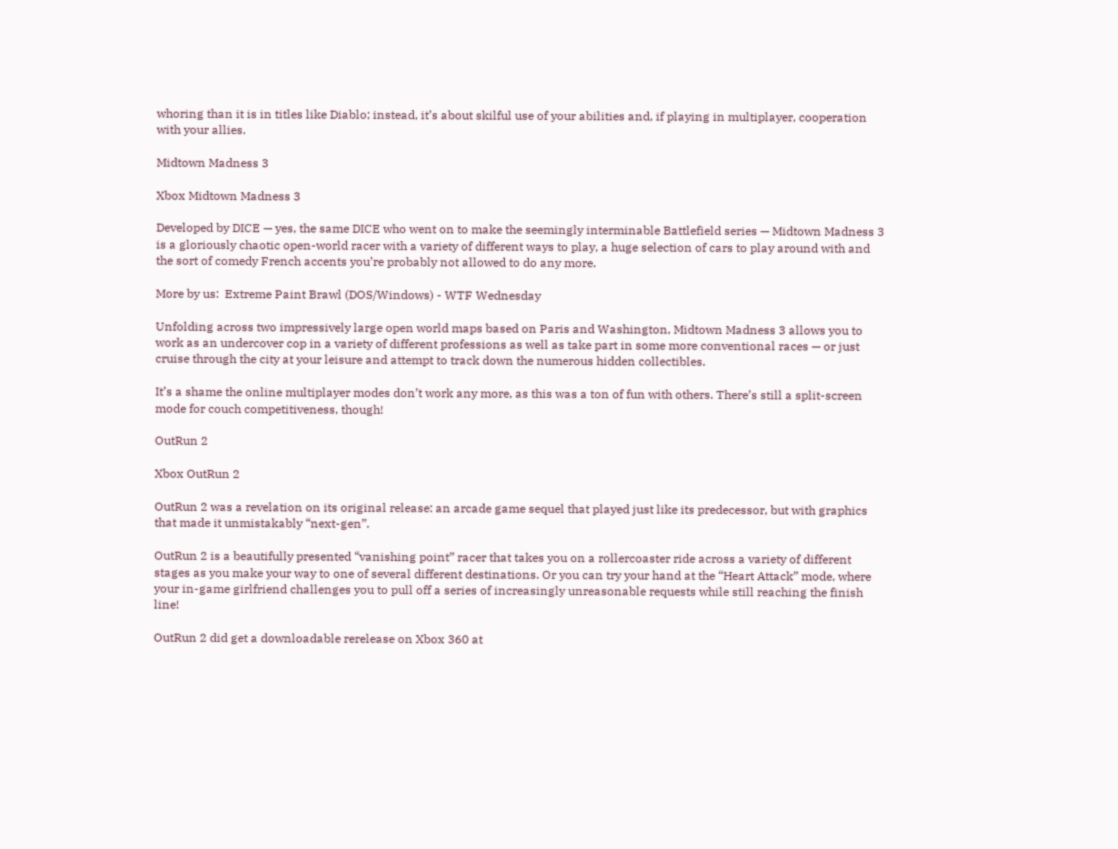whoring than it is in titles like Diablo; instead, it’s about skilful use of your abilities and, if playing in multiplayer, cooperation with your allies.

Midtown Madness 3

Xbox Midtown Madness 3

Developed by DICE — yes, the same DICE who went on to make the seemingly interminable Battlefield series — Midtown Madness 3 is a gloriously chaotic open-world racer with a variety of different ways to play, a huge selection of cars to play around with and the sort of comedy French accents you’re probably not allowed to do any more.

More by us:  Extreme Paint Brawl (DOS/Windows) - WTF Wednesday

Unfolding across two impressively large open world maps based on Paris and Washington, Midtown Madness 3 allows you to work as an undercover cop in a variety of different professions as well as take part in some more conventional races — or just cruise through the city at your leisure and attempt to track down the numerous hidden collectibles.

It’s a shame the online multiplayer modes don’t work any more, as this was a ton of fun with others. There’s still a split-screen mode for couch competitiveness, though!

OutRun 2

Xbox OutRun 2

OutRun 2 was a revelation on its original release: an arcade game sequel that played just like its predecessor, but with graphics that made it unmistakably “next-gen”.

OutRun 2 is a beautifully presented “vanishing point” racer that takes you on a rollercoaster ride across a variety of different stages as you make your way to one of several different destinations. Or you can try your hand at the “Heart Attack” mode, where your in-game girlfriend challenges you to pull off a series of increasingly unreasonable requests while still reaching the finish line!

OutRun 2 did get a downloadable rerelease on Xbox 360 at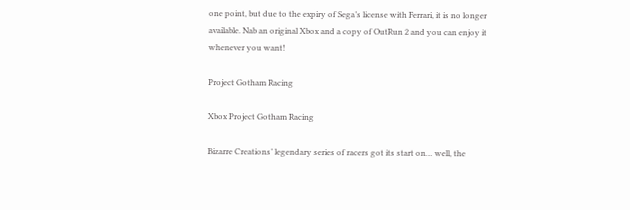one point, but due to the expiry of Sega’s license with Ferrari, it is no longer available. Nab an original Xbox and a copy of OutRun 2 and you can enjoy it whenever you want!

Project Gotham Racing

Xbox Project Gotham Racing

Bizarre Creations’ legendary series of racers got its start on… well, the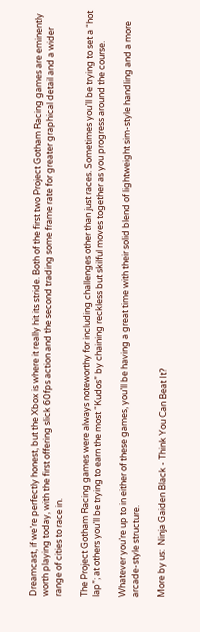Dreamcast, if we’re perfectly honest, but the Xbox is where it really hit its stride. Both of the first two Project Gotham Racing games are eminently worth playing today, with the first offering slick 60fps action and the second trading some frame rate for greater graphical detail and a wider range of cities to race in.

The Project Gotham Racing games were always noteworthy for including challenges other than just races. Sometimes you’ll be trying to set a “hot lap”; at others you’ll be trying to earn the most “Kudos” by chaining reckless but skilful moves together as you progress around the course.

Whatever you’re up to in either of these games, you’ll be having a great time with their solid blend of lightweight sim-style handling and a more arcade-style structure.

More by us:  Ninja Gaiden Black - Think You Can Beat It?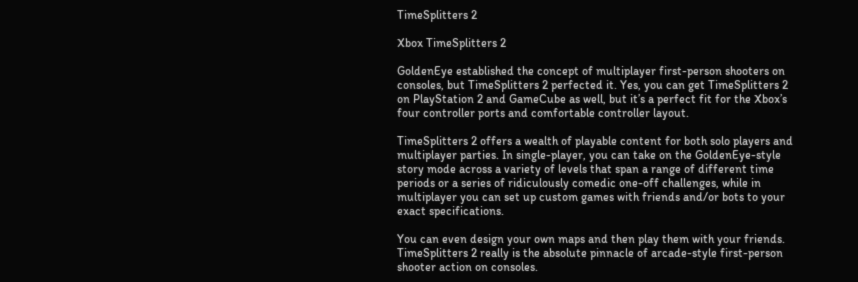TimeSplitters 2

Xbox TimeSplitters 2

GoldenEye established the concept of multiplayer first-person shooters on consoles, but TimeSplitters 2 perfected it. Yes, you can get TimeSplitters 2 on PlayStation 2 and GameCube as well, but it’s a perfect fit for the Xbox’s four controller ports and comfortable controller layout.

TimeSplitters 2 offers a wealth of playable content for both solo players and multiplayer parties. In single-player, you can take on the GoldenEye-style story mode across a variety of levels that span a range of different time periods or a series of ridiculously comedic one-off challenges, while in multiplayer you can set up custom games with friends and/or bots to your exact specifications.

You can even design your own maps and then play them with your friends. TimeSplitters 2 really is the absolute pinnacle of arcade-style first-person shooter action on consoles.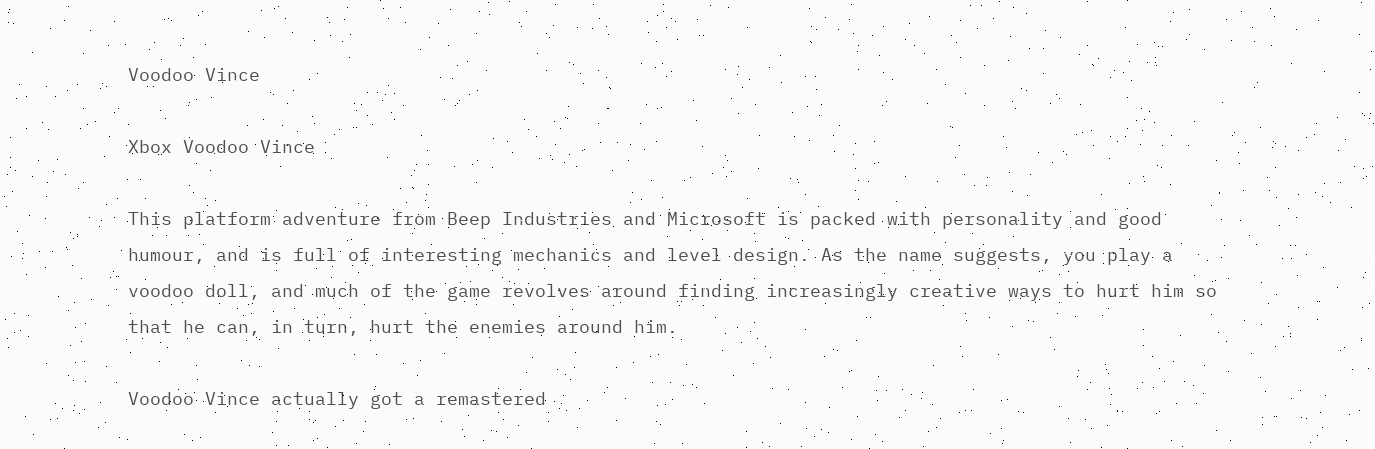Voodoo Vince

Xbox Voodoo Vince

This platform adventure from Beep Industries and Microsoft is packed with personality and good humour, and is full of interesting mechanics and level design. As the name suggests, you play a voodoo doll, and much of the game revolves around finding increasingly creative ways to hurt him so that he can, in turn, hurt the enemies around him.

Voodoo Vince actually got a remastered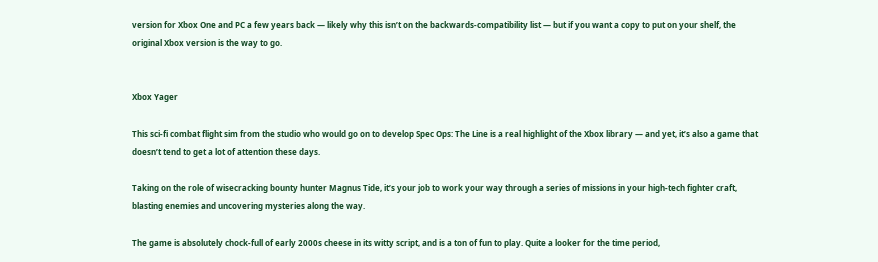version for Xbox One and PC a few years back — likely why this isn’t on the backwards-compatibility list — but if you want a copy to put on your shelf, the original Xbox version is the way to go.


Xbox Yager

This sci-fi combat flight sim from the studio who would go on to develop Spec Ops: The Line is a real highlight of the Xbox library — and yet, it’s also a game that doesn’t tend to get a lot of attention these days.

Taking on the role of wisecracking bounty hunter Magnus Tide, it’s your job to work your way through a series of missions in your high-tech fighter craft, blasting enemies and uncovering mysteries along the way.

The game is absolutely chock-full of early 2000s cheese in its witty script, and is a ton of fun to play. Quite a looker for the time period,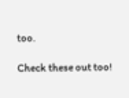too.

Check these out too!